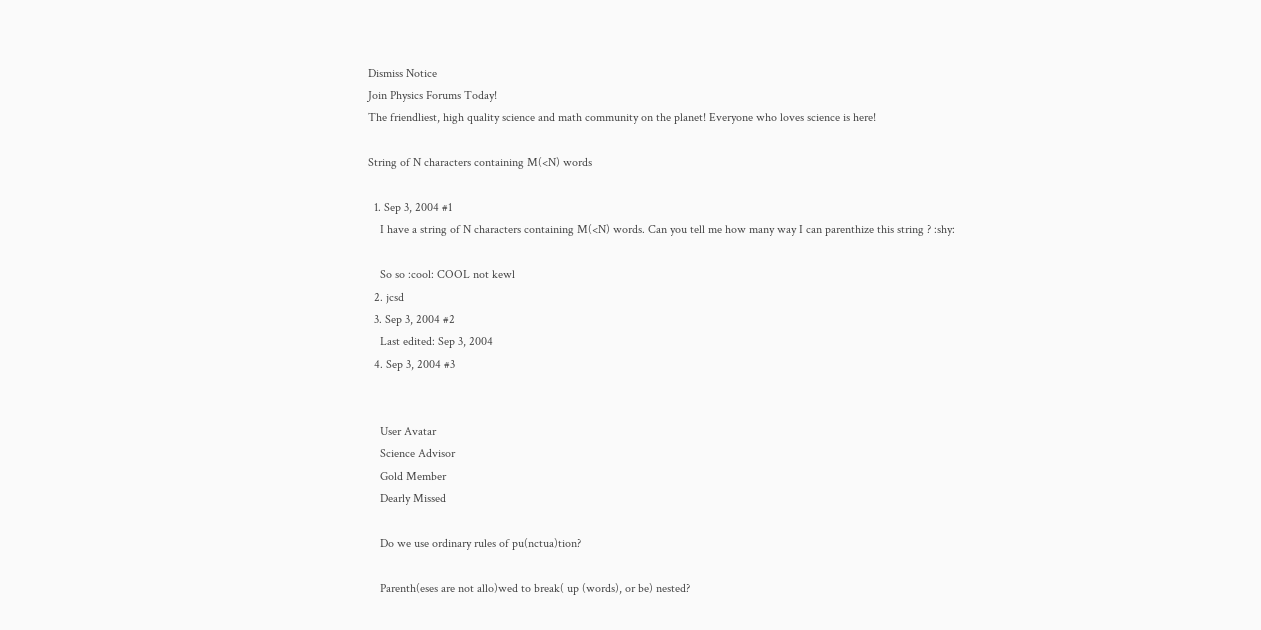Dismiss Notice
Join Physics Forums Today!
The friendliest, high quality science and math community on the planet! Everyone who loves science is here!

String of N characters containing M(<N) words

  1. Sep 3, 2004 #1
    I have a string of N characters containing M(<N) words. Can you tell me how many way I can parenthize this string ? :shy:

    So so :cool: COOL not kewl
  2. jcsd
  3. Sep 3, 2004 #2
    Last edited: Sep 3, 2004
  4. Sep 3, 2004 #3


    User Avatar
    Science Advisor
    Gold Member
    Dearly Missed

    Do we use ordinary rules of pu(nctua)tion?

    Parenth(eses are not allo)wed to break( up (words), or be) nested?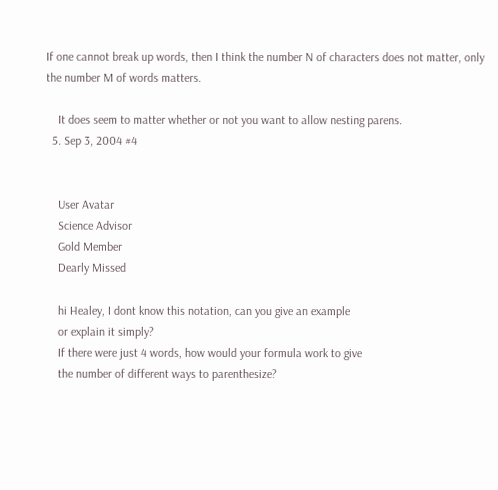If one cannot break up words, then I think the number N of characters does not matter, only the number M of words matters.

    It does seem to matter whether or not you want to allow nesting parens.
  5. Sep 3, 2004 #4


    User Avatar
    Science Advisor
    Gold Member
    Dearly Missed

    hi Healey, I dont know this notation, can you give an example
    or explain it simply?
    If there were just 4 words, how would your formula work to give
    the number of different ways to parenthesize?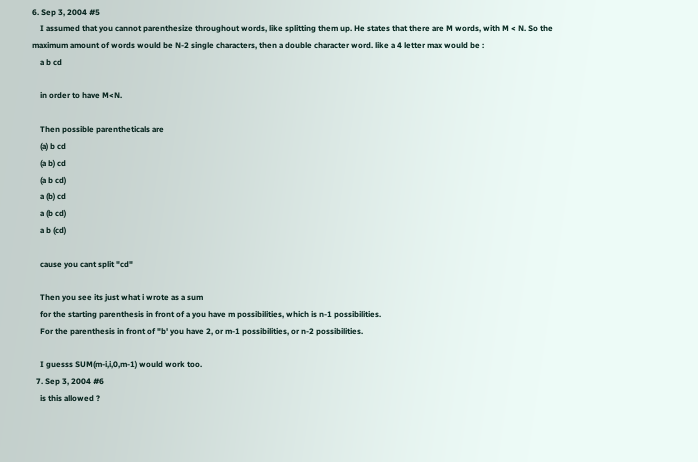6. Sep 3, 2004 #5
    I assumed that you cannot parenthesize throughout words, like splitting them up. He states that there are M words, with M < N. So the maximum amount of words would be N-2 single characters, then a double character word. like a 4 letter max would be :
    a b cd

    in order to have M<N.

    Then possible parentheticals are
    (a) b cd
    (a b) cd
    (a b cd)
    a (b) cd
    a (b cd)
    a b (cd)

    cause you cant split "cd"

    Then you see its just what i wrote as a sum
    for the starting parenthesis in front of a you have m possibilities, which is n-1 possibilities.
    For the parenthesis in front of "b' you have 2, or m-1 possibilities, or n-2 possibilities.

    I guesss SUM(m-i,i,0,m-1) would work too.
  7. Sep 3, 2004 #6
    is this allowed ?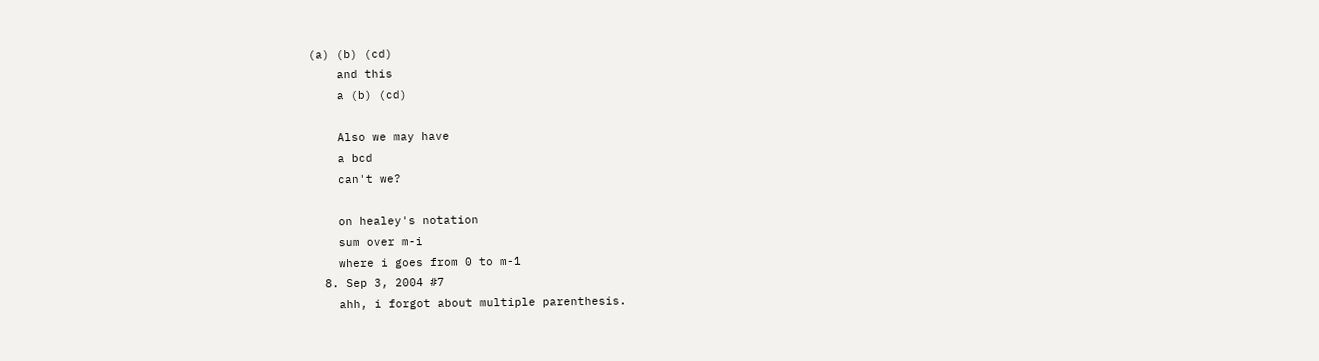(a) (b) (cd)
    and this
    a (b) (cd)

    Also we may have
    a bcd
    can't we?

    on healey's notation
    sum over m-i
    where i goes from 0 to m-1
  8. Sep 3, 2004 #7
    ahh, i forgot about multiple parenthesis.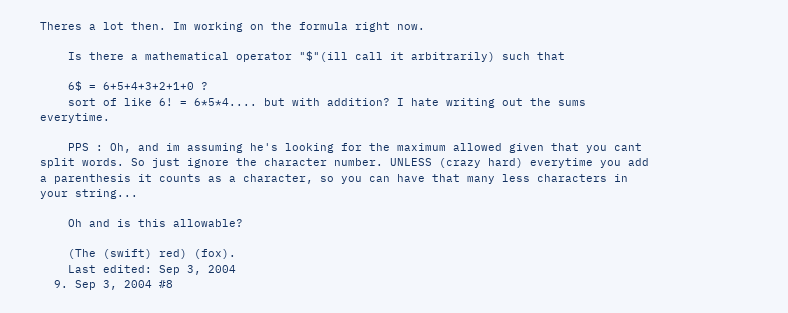Theres a lot then. Im working on the formula right now.

    Is there a mathematical operator "$"(ill call it arbitrarily) such that

    6$ = 6+5+4+3+2+1+0 ?
    sort of like 6! = 6*5*4.... but with addition? I hate writing out the sums everytime.

    PPS : Oh, and im assuming he's looking for the maximum allowed given that you cant split words. So just ignore the character number. UNLESS (crazy hard) everytime you add a parenthesis it counts as a character, so you can have that many less characters in your string...

    Oh and is this allowable?

    (The (swift) red) (fox).
    Last edited: Sep 3, 2004
  9. Sep 3, 2004 #8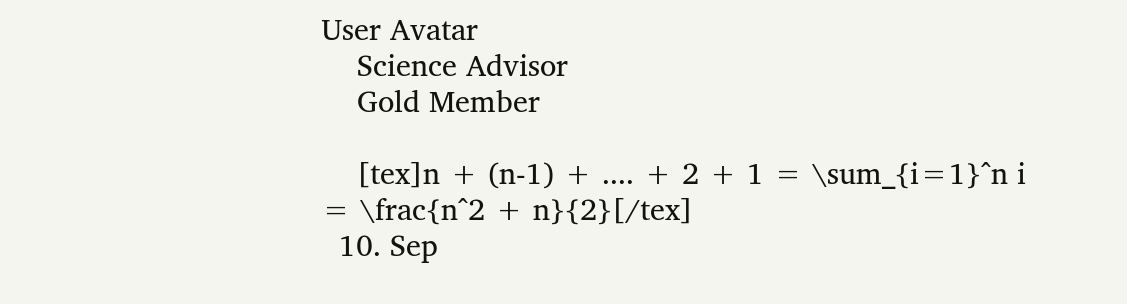User Avatar
    Science Advisor
    Gold Member

    [tex]n + (n-1) + .... + 2 + 1 = \sum_{i=1}^n i = \frac{n^2 + n}{2}[/tex]
  10. Sep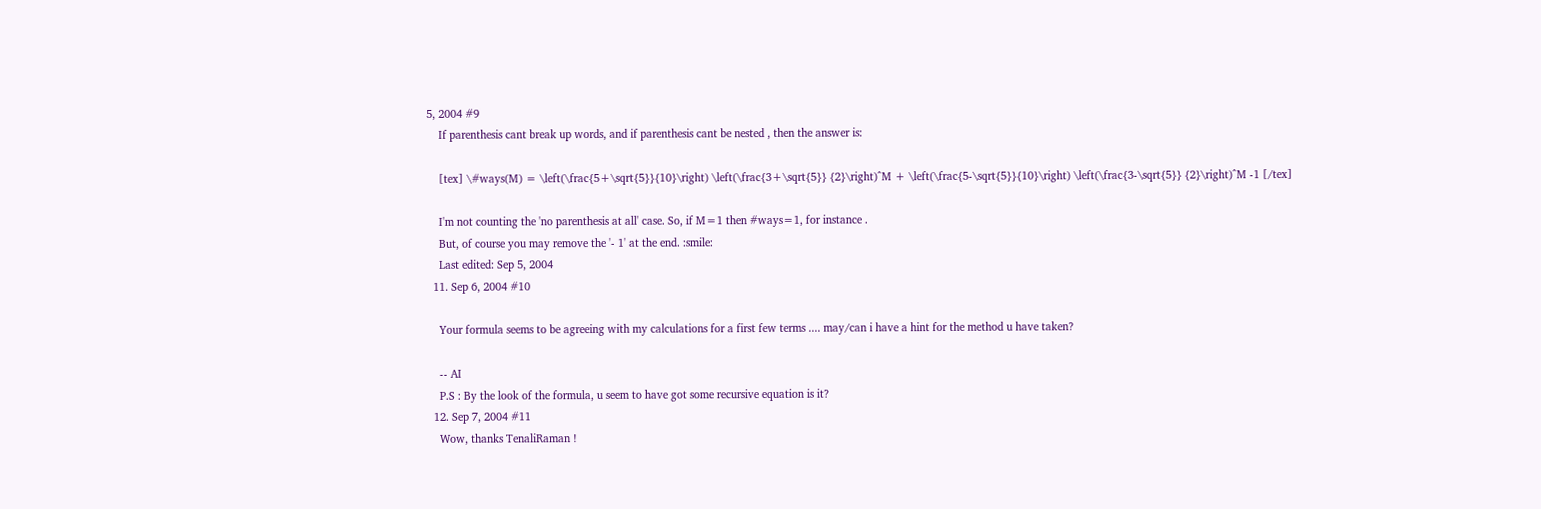5, 2004 #9
    If parenthesis cant break up words, and if parenthesis cant be nested , then the answer is:

    [tex] \#ways(M) = \left(\frac{5+\sqrt{5}}{10}\right) \left(\frac{3+\sqrt{5}} {2}\right)^M + \left(\frac{5-\sqrt{5}}{10}\right) \left(\frac{3-\sqrt{5}} {2}\right)^M -1 [/tex]

    I'm not counting the 'no parenthesis at all' case. So, if M=1 then #ways=1, for instance .
    But, of course you may remove the '- 1' at the end. :smile:
    Last edited: Sep 5, 2004
  11. Sep 6, 2004 #10

    Your formula seems to be agreeing with my calculations for a first few terms .... may/can i have a hint for the method u have taken?

    -- AI
    P.S : By the look of the formula, u seem to have got some recursive equation is it?
  12. Sep 7, 2004 #11
    Wow, thanks TenaliRaman !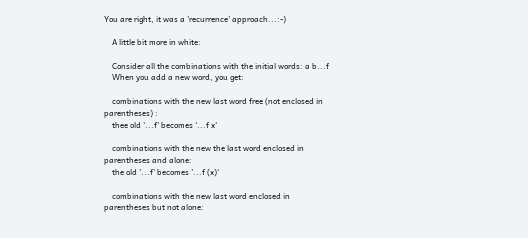You are right, it was a 'recurrence' approach...:-)

    A little bit more in white:

    Consider all the combinations with the initial words: a b...f
    When you add a new word, you get:

    combinations with the new last word free (not enclosed in parentheses) :
    thee old '...f' becomes '...f x'

    combinations with the new the last word enclosed in parentheses and alone:
    the old '...f' becomes '...f (x)'

    combinations with the new last word enclosed in parentheses but not alone: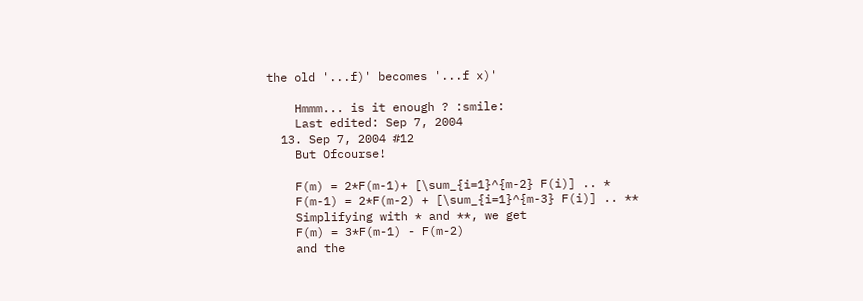the old '...f)' becomes '...f x)'

    Hmmm... is it enough ? :smile:
    Last edited: Sep 7, 2004
  13. Sep 7, 2004 #12
    But Ofcourse!

    F(m) = 2*F(m-1)+ [\sum_{i=1}^{m-2} F(i)] .. *
    F(m-1) = 2*F(m-2) + [\sum_{i=1}^{m-3} F(i)] .. **
    Simplifying with * and **, we get
    F(m) = 3*F(m-1) - F(m-2)
    and the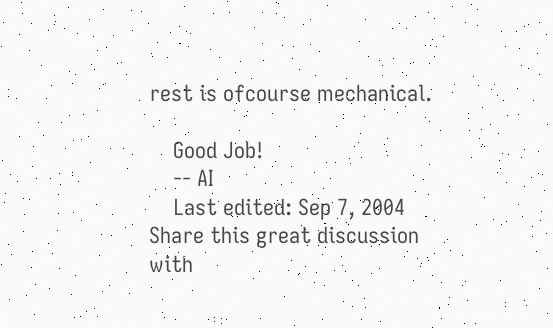rest is ofcourse mechanical.

    Good Job!
    -- AI
    Last edited: Sep 7, 2004
Share this great discussion with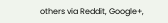others via Reddit, Google+,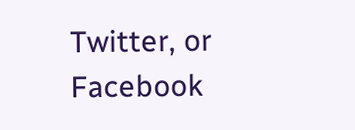Twitter, or Facebook